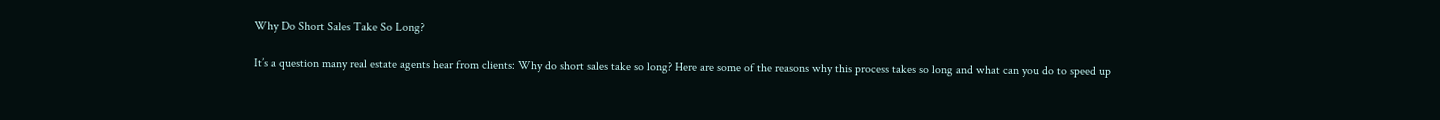Why Do Short Sales Take So Long?

It’s a question many real estate agents hear from clients: Why do short sales take so long? Here are some of the reasons why this process takes so long and what can you do to speed up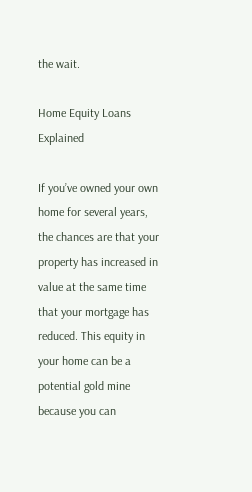the wait.

Home Equity Loans Explained

If you’ve owned your own home for several years, the chances are that your property has increased in value at the same time that your mortgage has reduced. This equity in your home can be a potential gold mine because you can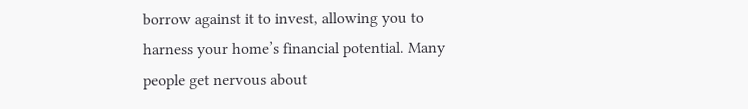borrow against it to invest, allowing you to harness your home’s financial potential. Many people get nervous about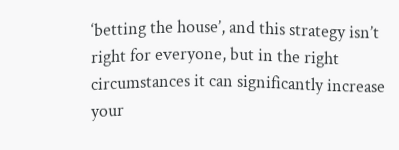‘betting the house’, and this strategy isn’t right for everyone, but in the right circumstances it can significantly increase your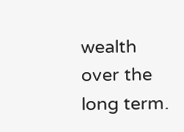wealth over the long term.